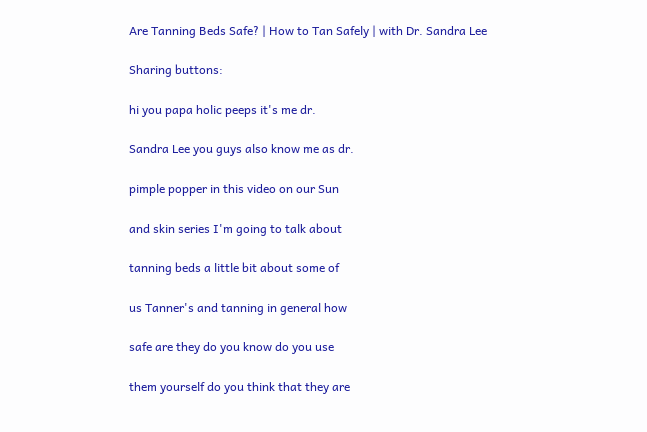Are Tanning Beds Safe? | How to Tan Safely | with Dr. Sandra Lee

Sharing buttons:

hi you papa holic peeps it's me dr.

Sandra Lee you guys also know me as dr.

pimple popper in this video on our Sun

and skin series I'm going to talk about

tanning beds a little bit about some of

us Tanner's and tanning in general how

safe are they do you know do you use

them yourself do you think that they are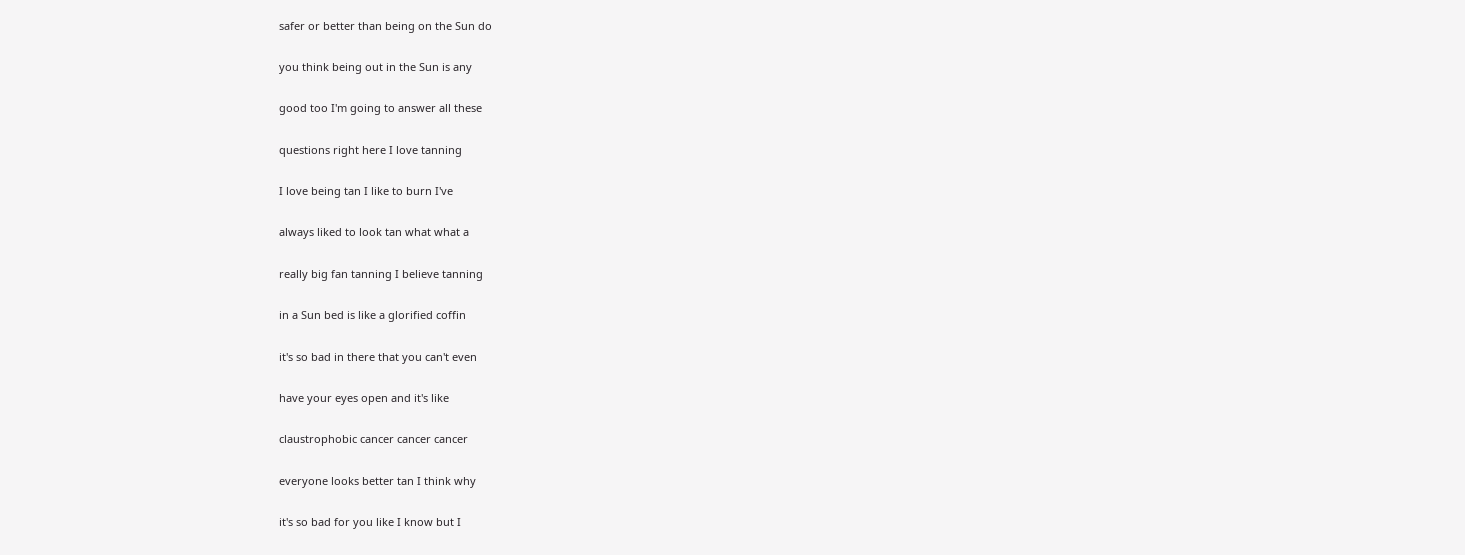safer or better than being on the Sun do

you think being out in the Sun is any

good too I'm going to answer all these

questions right here I love tanning

I love being tan I like to burn I've

always liked to look tan what what a

really big fan tanning I believe tanning

in a Sun bed is like a glorified coffin

it's so bad in there that you can't even

have your eyes open and it's like

claustrophobic cancer cancer cancer

everyone looks better tan I think why

it's so bad for you like I know but I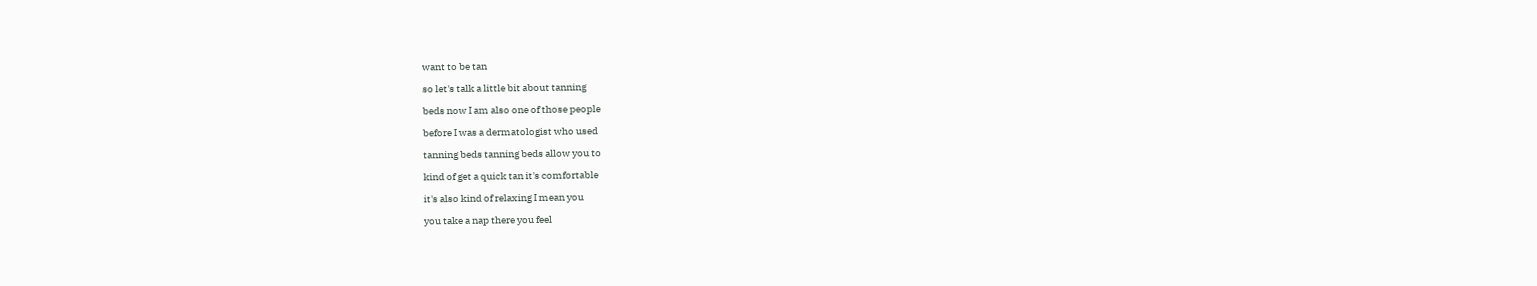want to be tan

so let's talk a little bit about tanning

beds now I am also one of those people

before I was a dermatologist who used

tanning beds tanning beds allow you to

kind of get a quick tan it's comfortable

it's also kind of relaxing I mean you

you take a nap there you feel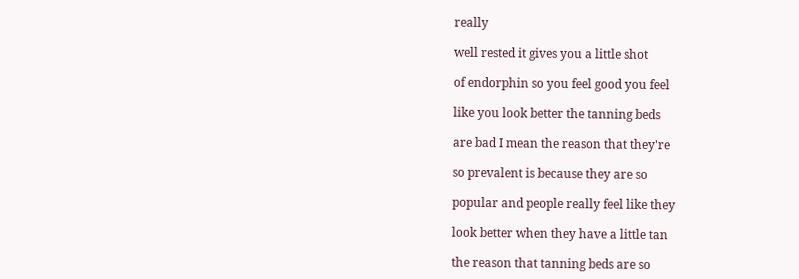really

well rested it gives you a little shot

of endorphin so you feel good you feel

like you look better the tanning beds

are bad I mean the reason that they're

so prevalent is because they are so

popular and people really feel like they

look better when they have a little tan

the reason that tanning beds are so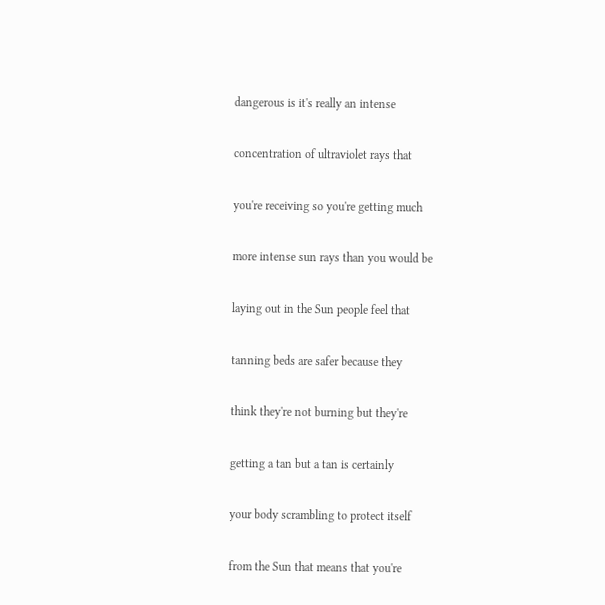dangerous is it's really an intense

concentration of ultraviolet rays that

you're receiving so you're getting much

more intense sun rays than you would be

laying out in the Sun people feel that

tanning beds are safer because they

think they're not burning but they're

getting a tan but a tan is certainly

your body scrambling to protect itself

from the Sun that means that you're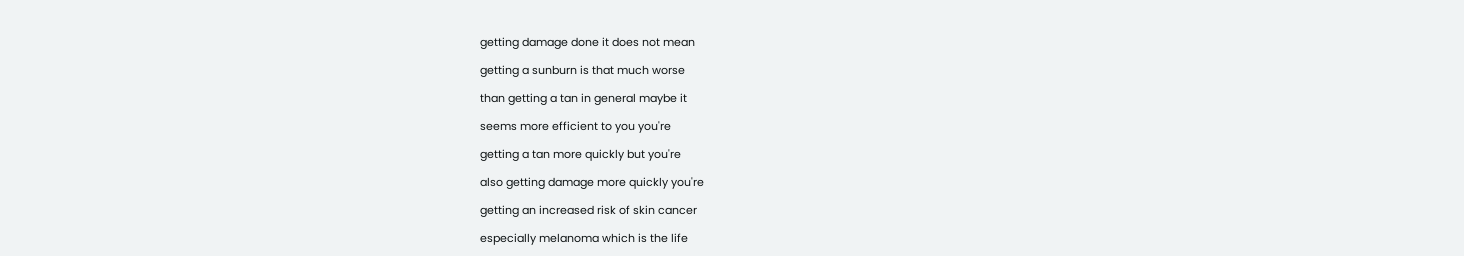getting damage done it does not mean

getting a sunburn is that much worse

than getting a tan in general maybe it

seems more efficient to you you're

getting a tan more quickly but you're

also getting damage more quickly you're

getting an increased risk of skin cancer

especially melanoma which is the life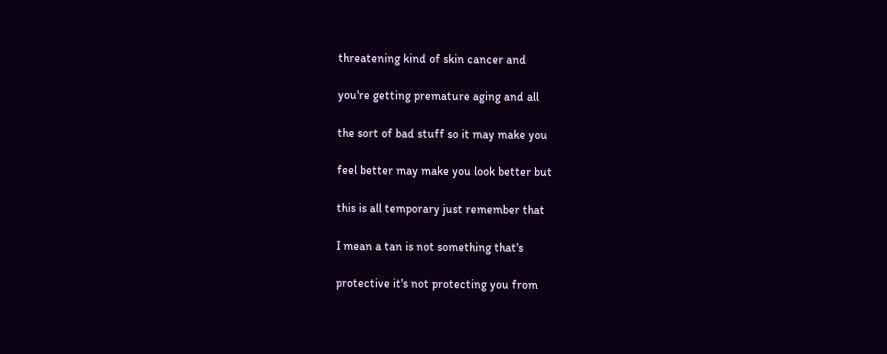threatening kind of skin cancer and

you're getting premature aging and all

the sort of bad stuff so it may make you

feel better may make you look better but

this is all temporary just remember that

I mean a tan is not something that's

protective it's not protecting you from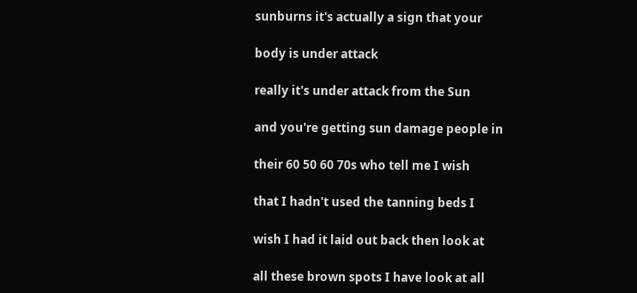sunburns it's actually a sign that your

body is under attack

really it's under attack from the Sun

and you're getting sun damage people in

their 60 50 60 70s who tell me I wish

that I hadn't used the tanning beds I

wish I had it laid out back then look at

all these brown spots I have look at all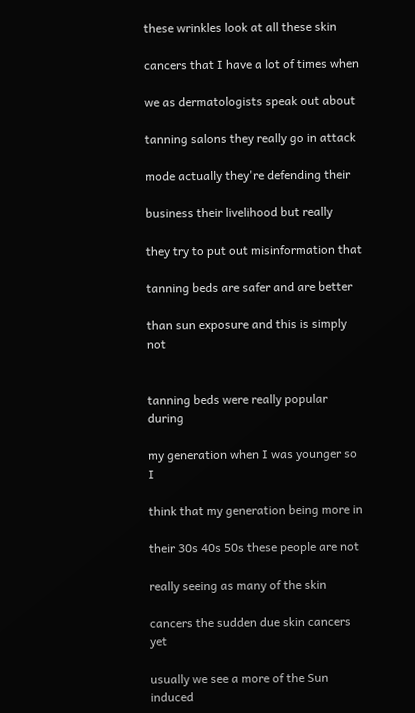these wrinkles look at all these skin

cancers that I have a lot of times when

we as dermatologists speak out about

tanning salons they really go in attack

mode actually they're defending their

business their livelihood but really

they try to put out misinformation that

tanning beds are safer and are better

than sun exposure and this is simply not


tanning beds were really popular during

my generation when I was younger so I

think that my generation being more in

their 30s 40s 50s these people are not

really seeing as many of the skin

cancers the sudden due skin cancers yet

usually we see a more of the Sun induced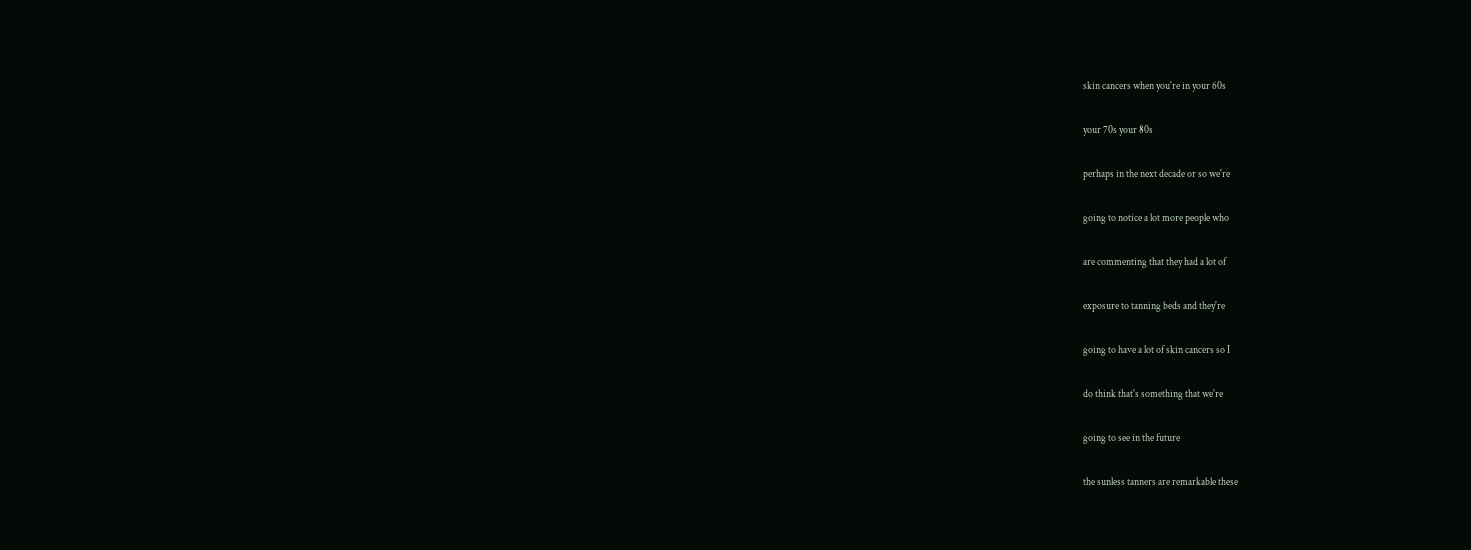skin cancers when you're in your 60s

your 70s your 80s

perhaps in the next decade or so we're

going to notice a lot more people who

are commenting that they had a lot of

exposure to tanning beds and they're

going to have a lot of skin cancers so I

do think that's something that we're

going to see in the future

the sunless tanners are remarkable these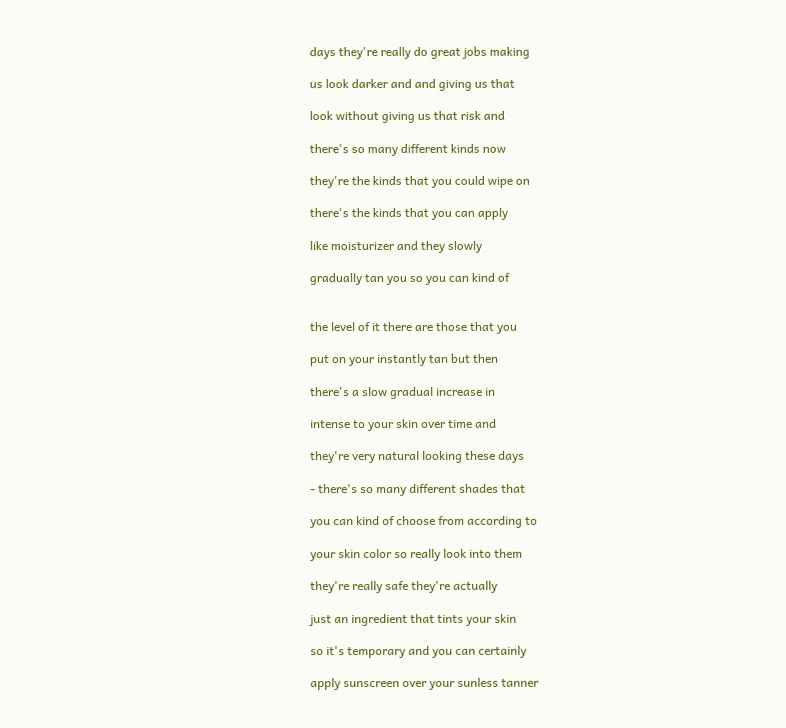days they're really do great jobs making

us look darker and and giving us that

look without giving us that risk and

there's so many different kinds now

they're the kinds that you could wipe on

there's the kinds that you can apply

like moisturizer and they slowly

gradually tan you so you can kind of


the level of it there are those that you

put on your instantly tan but then

there's a slow gradual increase in

intense to your skin over time and

they're very natural looking these days

- there's so many different shades that

you can kind of choose from according to

your skin color so really look into them

they're really safe they're actually

just an ingredient that tints your skin

so it's temporary and you can certainly

apply sunscreen over your sunless tanner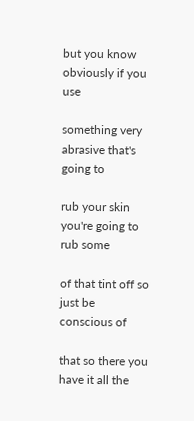but you know obviously if you use

something very abrasive that's going to

rub your skin you're going to rub some

of that tint off so just be conscious of

that so there you have it all the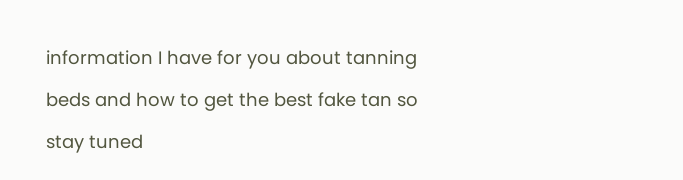information I have for you about tanning

beds and how to get the best fake tan so

stay tuned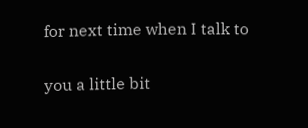for next time when I talk to

you a little bit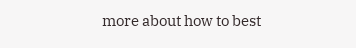more about how to best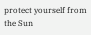protect yourself from the Sun